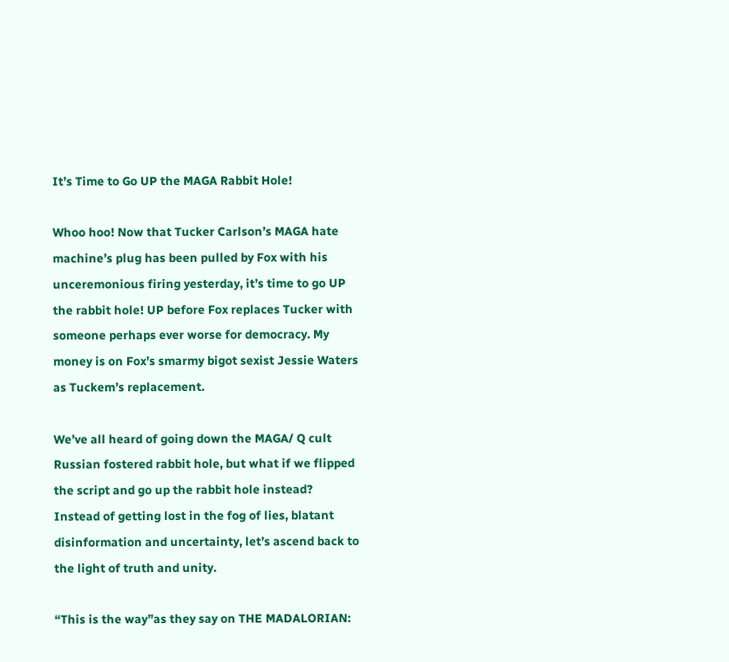It’s Time to Go UP the MAGA Rabbit Hole!

Whoo hoo! Now that Tucker Carlson’s MAGA hate machine’s plug has been pulled by Fox with his unceremonious firing yesterday, it’s time to go UP the rabbit hole! UP before Fox replaces Tucker with someone perhaps ever worse for democracy. My money is on Fox’s smarmy bigot sexist Jessie Waters as Tuckem’s replacement.

We’ve all heard of going down the MAGA/ Q cult Russian fostered rabbit hole, but what if we flipped the script and go up the rabbit hole instead? Instead of getting lost in the fog of lies, blatant disinformation and uncertainty, let’s ascend back to the light of truth and unity.

“This is the way”as they say on THE MADALORIAN: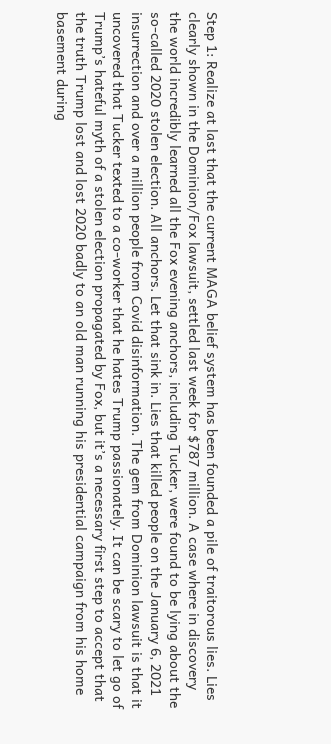Step 1: Realize at last that the current MAGA belief system has been founded a pile of traitorous lies. Lies clearly shown in the Dominion/Fox lawsuit, settled last week for $787 million. A case where in discovery the world incredibly learned all the Fox evening anchors, including Tucker, were found to be lying about the so-called 2020 stolen election. All anchors. Let that sink in. Lies that killed people on the January 6, 2021 insurrection and over a million people from Covid disinformation. The gem from Dominion lawsuit is that it uncovered that Tucker texted to a co-worker that he hates Trump passionately. It can be scary to let go of Trump’s hateful myth of a stolen election propagated by Fox, but it’s a necessary first step to accept that the truth Trump lost and lost 2020 badly to an old man running his presidential campaign from his home basement during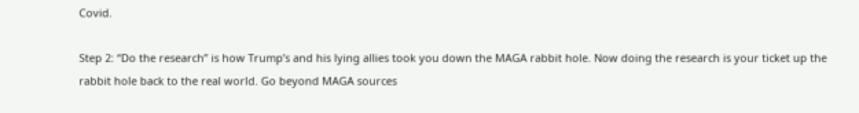Covid.

Step 2: “Do the research” is how Trump’s and his lying allies took you down the MAGA rabbit hole. Now doing the research is your ticket up the rabbit hole back to the real world. Go beyond MAGA sources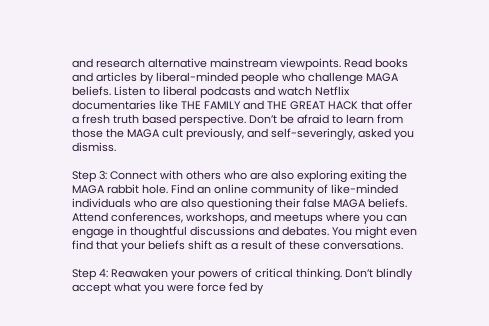and research alternative mainstream viewpoints. Read books and articles by liberal-minded people who challenge MAGA beliefs. Listen to liberal podcasts and watch Netflix documentaries like THE FAMILY and THE GREAT HACK that offer a fresh truth based perspective. Don’t be afraid to learn from those the MAGA cult previously, and self-severingly, asked you dismiss.

Step 3: Connect with others who are also exploring exiting the MAGA rabbit hole. Find an online community of like-minded individuals who are also questioning their false MAGA beliefs. Attend conferences, workshops, and meetups where you can engage in thoughtful discussions and debates. You might even find that your beliefs shift as a result of these conversations.

Step 4: Reawaken your powers of critical thinking. Don’t blindly accept what you were force fed by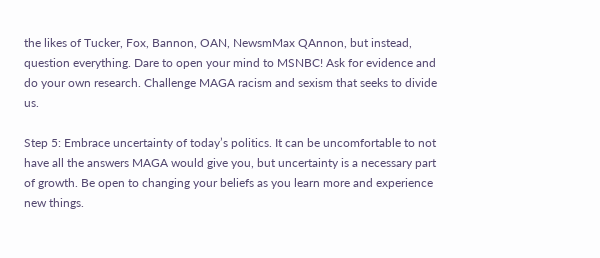the likes of Tucker, Fox, Bannon, OAN, NewsmMax QAnnon, but instead, question everything. Dare to open your mind to MSNBC! Ask for evidence and do your own research. Challenge MAGA racism and sexism that seeks to divide us.

Step 5: Embrace uncertainty of today’s politics. It can be uncomfortable to not have all the answers MAGA would give you, but uncertainty is a necessary part of growth. Be open to changing your beliefs as you learn more and experience new things.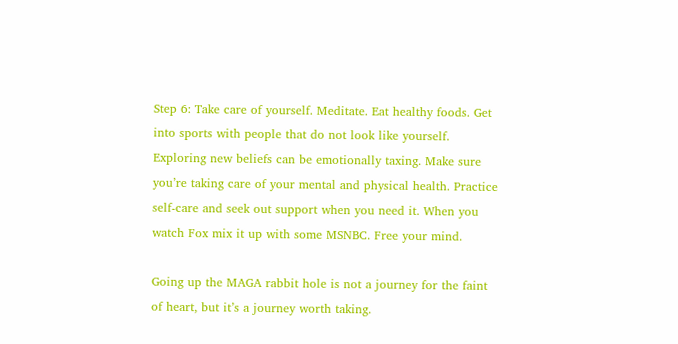Step 6: Take care of yourself. Meditate. Eat healthy foods. Get into sports with people that do not look like yourself. Exploring new beliefs can be emotionally taxing. Make sure you’re taking care of your mental and physical health. Practice self-care and seek out support when you need it. When you watch Fox mix it up with some MSNBC. Free your mind.

Going up the MAGA rabbit hole is not a journey for the faint of heart, but it’s a journey worth taking.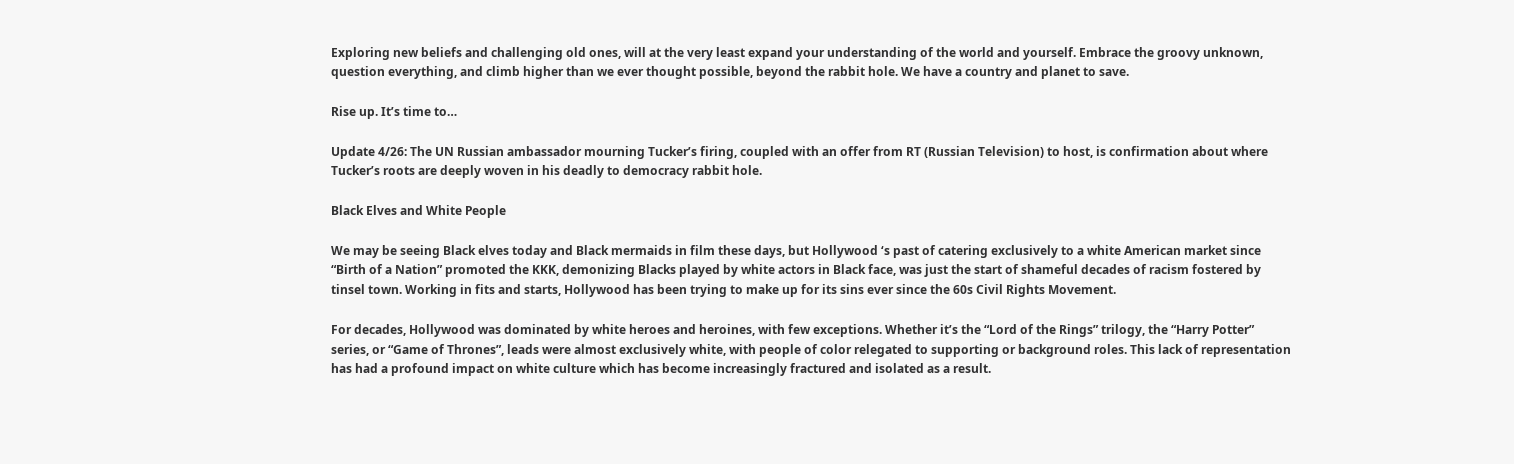Exploring new beliefs and challenging old ones, will at the very least expand your understanding of the world and yourself. Embrace the groovy unknown, question everything, and climb higher than we ever thought possible, beyond the rabbit hole. We have a country and planet to save.

Rise up. It’s time to…

Update 4/26: The UN Russian ambassador mourning Tucker’s firing, coupled with an offer from RT (Russian Television) to host, is confirmation about where Tucker’s roots are deeply woven in his deadly to democracy rabbit hole.

Black Elves and White People

We may be seeing Black elves today and Black mermaids in film these days, but Hollywood ‘s past of catering exclusively to a white American market since “Birth of a Nation” promoted the KKK, demonizing Blacks played by white actors in Black face, was just the start of shameful decades of racism fostered by tinsel town. Working in fits and starts, Hollywood has been trying to make up for its sins ever since the 60s Civil Rights Movement.

For decades, Hollywood was dominated by white heroes and heroines, with few exceptions. Whether it’s the “Lord of the Rings” trilogy, the “Harry Potter” series, or “Game of Thrones”, leads were almost exclusively white, with people of color relegated to supporting or background roles. This lack of representation has had a profound impact on white culture which has become increasingly fractured and isolated as a result.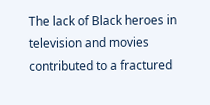The lack of Black heroes in television and movies contributed to a fractured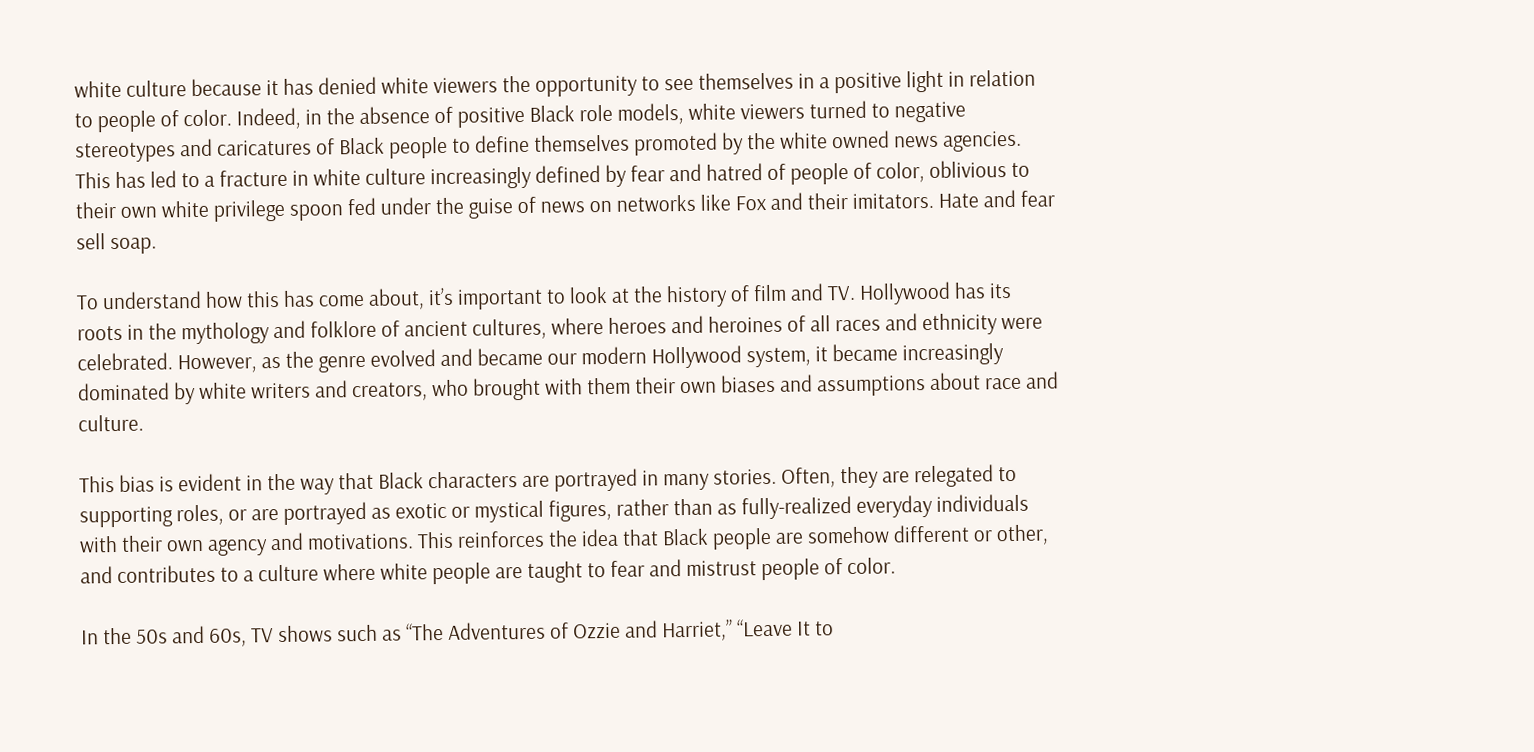white culture because it has denied white viewers the opportunity to see themselves in a positive light in relation to people of color. Indeed, in the absence of positive Black role models, white viewers turned to negative stereotypes and caricatures of Black people to define themselves promoted by the white owned news agencies. This has led to a fracture in white culture increasingly defined by fear and hatred of people of color, oblivious to their own white privilege spoon fed under the guise of news on networks like Fox and their imitators. Hate and fear sell soap.

To understand how this has come about, it’s important to look at the history of film and TV. Hollywood has its roots in the mythology and folklore of ancient cultures, where heroes and heroines of all races and ethnicity were celebrated. However, as the genre evolved and became our modern Hollywood system, it became increasingly dominated by white writers and creators, who brought with them their own biases and assumptions about race and culture.

This bias is evident in the way that Black characters are portrayed in many stories. Often, they are relegated to supporting roles, or are portrayed as exotic or mystical figures, rather than as fully-realized everyday individuals with their own agency and motivations. This reinforces the idea that Black people are somehow different or other, and contributes to a culture where white people are taught to fear and mistrust people of color.

In the 50s and 60s, TV shows such as “The Adventures of Ozzie and Harriet,” “Leave It to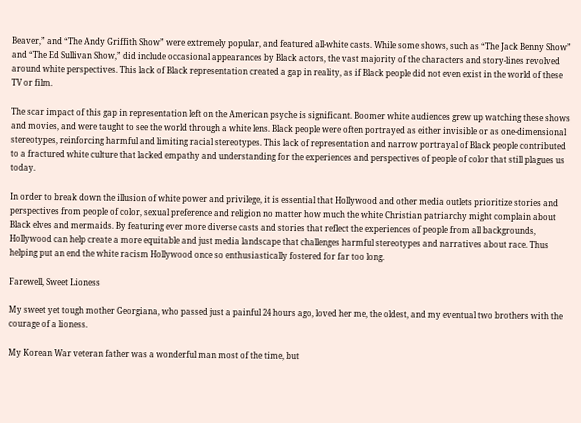Beaver,” and “The Andy Griffith Show” were extremely popular, and featured all-white casts. While some shows, such as “The Jack Benny Show” and “The Ed Sullivan Show,” did include occasional appearances by Black actors, the vast majority of the characters and story-lines revolved around white perspectives. This lack of Black representation created a gap in reality, as if Black people did not even exist in the world of these TV or film.

The scar impact of this gap in representation left on the American psyche is significant. Boomer white audiences grew up watching these shows and movies, and were taught to see the world through a white lens. Black people were often portrayed as either invisible or as one-dimensional stereotypes, reinforcing harmful and limiting racial stereotypes. This lack of representation and narrow portrayal of Black people contributed to a fractured white culture that lacked empathy and understanding for the experiences and perspectives of people of color that still plagues us today.

In order to break down the illusion of white power and privilege, it is essential that Hollywood and other media outlets prioritize stories and perspectives from people of color, sexual preference and religion no matter how much the white Christian patriarchy might complain about Black elves and mermaids. By featuring ever more diverse casts and stories that reflect the experiences of people from all backgrounds, Hollywood can help create a more equitable and just media landscape that challenges harmful stereotypes and narratives about race. Thus helping put an end the white racism Hollywood once so enthusiastically fostered for far too long.

Farewell, Sweet Lioness

My sweet yet tough mother Georgiana, who passed just a painful 24 hours ago, loved her me, the oldest, and my eventual two brothers with the courage of a lioness.

My Korean War veteran father was a wonderful man most of the time, but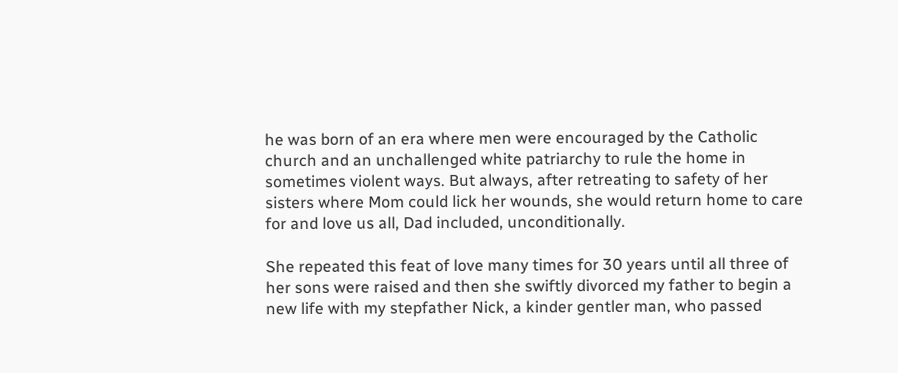he was born of an era where men were encouraged by the Catholic church and an unchallenged white patriarchy to rule the home in sometimes violent ways. But always, after retreating to safety of her sisters where Mom could lick her wounds, she would return home to care for and love us all, Dad included, unconditionally.

She repeated this feat of love many times for 30 years until all three of her sons were raised and then she swiftly divorced my father to begin a new life with my stepfather Nick, a kinder gentler man, who passed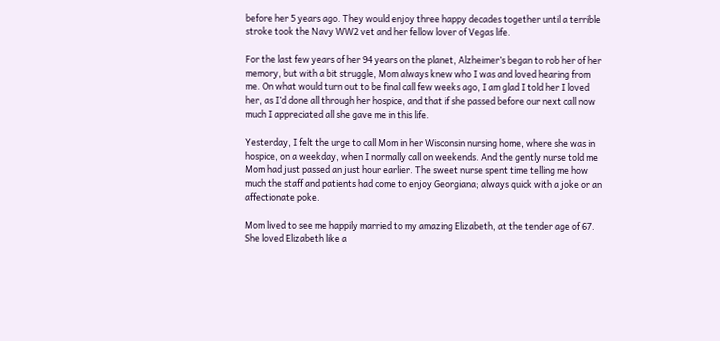before her 5 years ago. They would enjoy three happy decades together until a terrible stroke took the Navy WW2 vet and her fellow lover of Vegas life.

For the last few years of her 94 years on the planet, Alzheimer’s began to rob her of her memory, but with a bit struggle, Mom always knew who I was and loved hearing from me. On what would turn out to be final call few weeks ago, I am glad I told her I loved her, as I’d done all through her hospice, and that if she passed before our next call now much I appreciated all she gave me in this life.

Yesterday, I felt the urge to call Mom in her Wisconsin nursing home, where she was in hospice, on a weekday, when I normally call on weekends. And the gently nurse told me Mom had just passed an just hour earlier. The sweet nurse spent time telling me how much the staff and patients had come to enjoy Georgiana; always quick with a joke or an affectionate poke.

Mom lived to see me happily married to my amazing Elizabeth, at the tender age of 67. She loved Elizabeth like a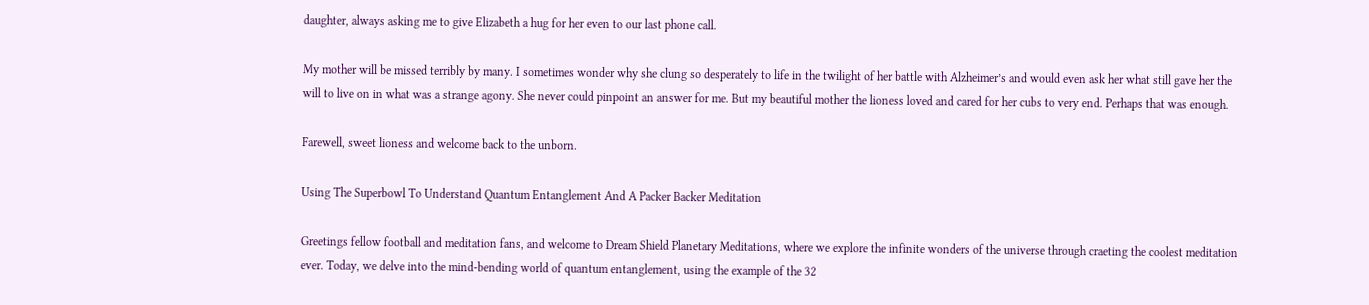daughter, always asking me to give Elizabeth a hug for her even to our last phone call.

My mother will be missed terribly by many. I sometimes wonder why she clung so desperately to life in the twilight of her battle with Alzheimer’s and would even ask her what still gave her the will to live on in what was a strange agony. She never could pinpoint an answer for me. But my beautiful mother the lioness loved and cared for her cubs to very end. Perhaps that was enough.

Farewell, sweet lioness and welcome back to the unborn.

Using The Superbowl To Understand Quantum Entanglement And A Packer Backer Meditation

Greetings fellow football and meditation fans, and welcome to Dream Shield Planetary Meditations, where we explore the infinite wonders of the universe through craeting the coolest meditation ever. Today, we delve into the mind-bending world of quantum entanglement, using the example of the 32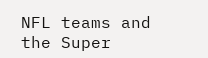NFL teams and the Super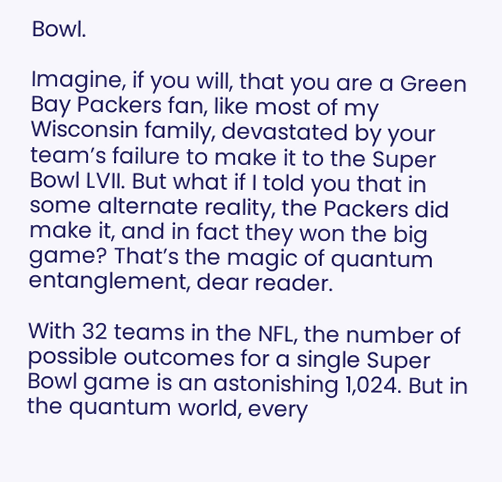Bowl.

Imagine, if you will, that you are a Green Bay Packers fan, like most of my Wisconsin family, devastated by your team’s failure to make it to the Super Bowl LVII. But what if I told you that in some alternate reality, the Packers did make it, and in fact they won the big game? That’s the magic of quantum entanglement, dear reader.

With 32 teams in the NFL, the number of possible outcomes for a single Super Bowl game is an astonishing 1,024. But in the quantum world, every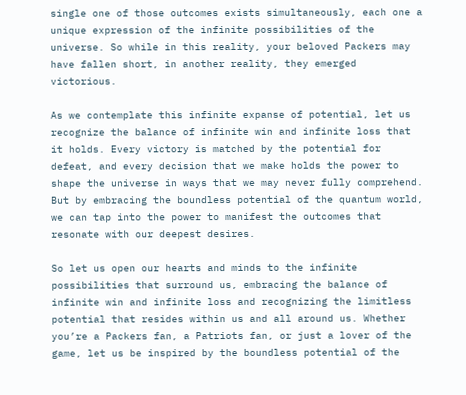single one of those outcomes exists simultaneously, each one a unique expression of the infinite possibilities of the universe. So while in this reality, your beloved Packers may have fallen short, in another reality, they emerged victorious.

As we contemplate this infinite expanse of potential, let us recognize the balance of infinite win and infinite loss that it holds. Every victory is matched by the potential for defeat, and every decision that we make holds the power to shape the universe in ways that we may never fully comprehend. But by embracing the boundless potential of the quantum world, we can tap into the power to manifest the outcomes that resonate with our deepest desires.

So let us open our hearts and minds to the infinite possibilities that surround us, embracing the balance of infinite win and infinite loss and recognizing the limitless potential that resides within us and all around us. Whether you’re a Packers fan, a Patriots fan, or just a lover of the game, let us be inspired by the boundless potential of the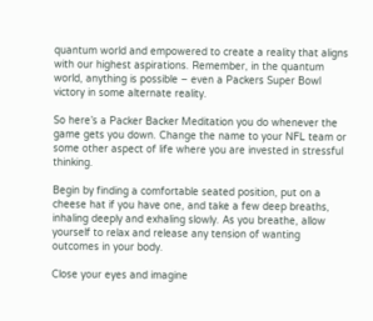quantum world and empowered to create a reality that aligns with our highest aspirations. Remember, in the quantum world, anything is possible – even a Packers Super Bowl victory in some alternate reality.

So here’s a Packer Backer Meditation you do whenever the game gets you down. Change the name to your NFL team or some other aspect of life where you are invested in stressful thinking.

Begin by finding a comfortable seated position, put on a cheese hat if you have one, and take a few deep breaths, inhaling deeply and exhaling slowly. As you breathe, allow yourself to relax and release any tension of wanting outcomes in your body.

Close your eyes and imagine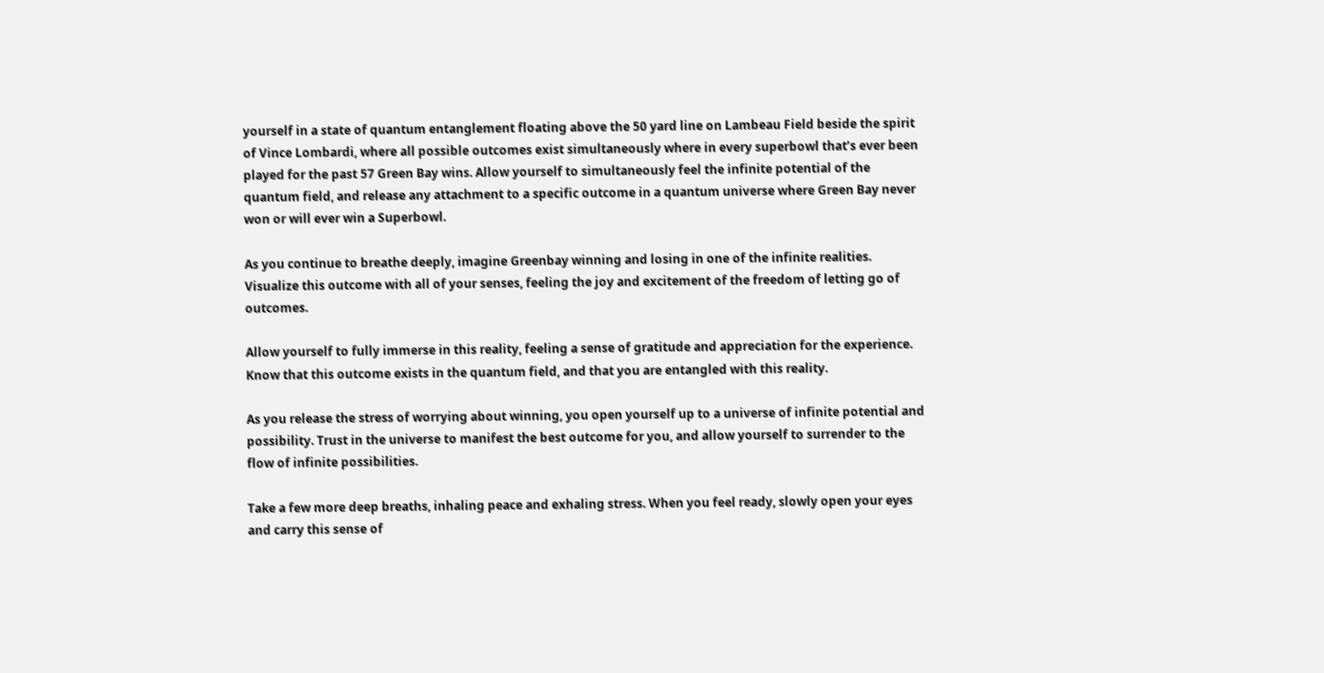yourself in a state of quantum entanglement floating above the 50 yard line on Lambeau Field beside the spirit of Vince Lombardi, where all possible outcomes exist simultaneously where in every superbowl that’s ever been played for the past 57 Green Bay wins. Allow yourself to simultaneously feel the infinite potential of the quantum field, and release any attachment to a specific outcome in a quantum universe where Green Bay never won or will ever win a Superbowl.

As you continue to breathe deeply, imagine Greenbay winning and losing in one of the infinite realities. Visualize this outcome with all of your senses, feeling the joy and excitement of the freedom of letting go of outcomes.

Allow yourself to fully immerse in this reality, feeling a sense of gratitude and appreciation for the experience. Know that this outcome exists in the quantum field, and that you are entangled with this reality.

As you release the stress of worrying about winning, you open yourself up to a universe of infinite potential and possibility. Trust in the universe to manifest the best outcome for you, and allow yourself to surrender to the flow of infinite possibilities.

Take a few more deep breaths, inhaling peace and exhaling stress. When you feel ready, slowly open your eyes and carry this sense of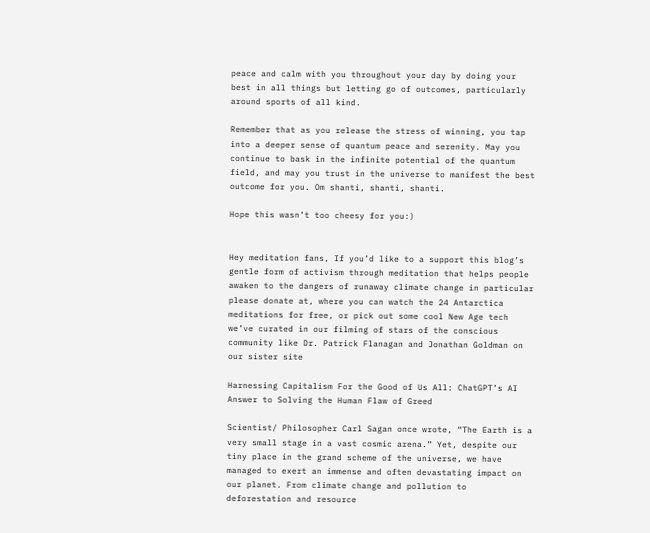peace and calm with you throughout your day by doing your best in all things but letting go of outcomes, particularly around sports of all kind.

Remember that as you release the stress of winning, you tap into a deeper sense of quantum peace and serenity. May you continue to bask in the infinite potential of the quantum field, and may you trust in the universe to manifest the best outcome for you. Om shanti, shanti, shanti.

Hope this wasn’t too cheesy for you:)


Hey meditation fans, If you’d like to a support this blog’s gentle form of activism through meditation that helps people awaken to the dangers of runaway climate change in particular please donate at, where you can watch the 24 Antarctica meditations for free, or pick out some cool New Age tech we’ve curated in our filming of stars of the conscious community like Dr. Patrick Flanagan and Jonathan Goldman on our sister site

Harnessing Capitalism For the Good of Us All: ChatGPT’s AI Answer to Solving the Human Flaw of Greed

Scientist/ Philosopher Carl Sagan once wrote, “The Earth is a very small stage in a vast cosmic arena.” Yet, despite our tiny place in the grand scheme of the universe, we have managed to exert an immense and often devastating impact on our planet. From climate change and pollution to deforestation and resource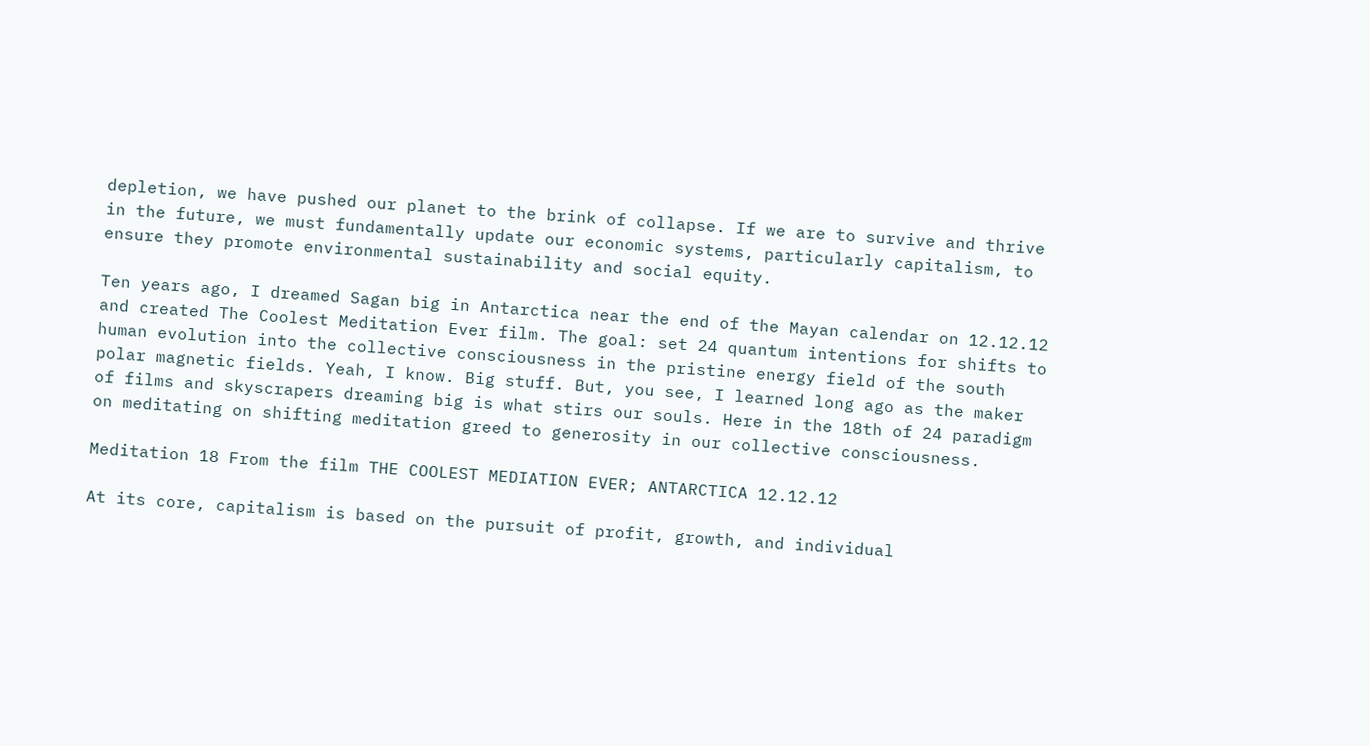depletion, we have pushed our planet to the brink of collapse. If we are to survive and thrive in the future, we must fundamentally update our economic systems, particularly capitalism, to ensure they promote environmental sustainability and social equity.

Ten years ago, I dreamed Sagan big in Antarctica near the end of the Mayan calendar on 12.12.12 and created The Coolest Meditation Ever film. The goal: set 24 quantum intentions for shifts to human evolution into the collective consciousness in the pristine energy field of the south polar magnetic fields. Yeah, I know. Big stuff. But, you see, I learned long ago as the maker of films and skyscrapers dreaming big is what stirs our souls. Here in the 18th of 24 paradigm on meditating on shifting meditation greed to generosity in our collective consciousness.

Meditation 18 From the film THE COOLEST MEDIATION EVER; ANTARCTICA 12.12.12

At its core, capitalism is based on the pursuit of profit, growth, and individual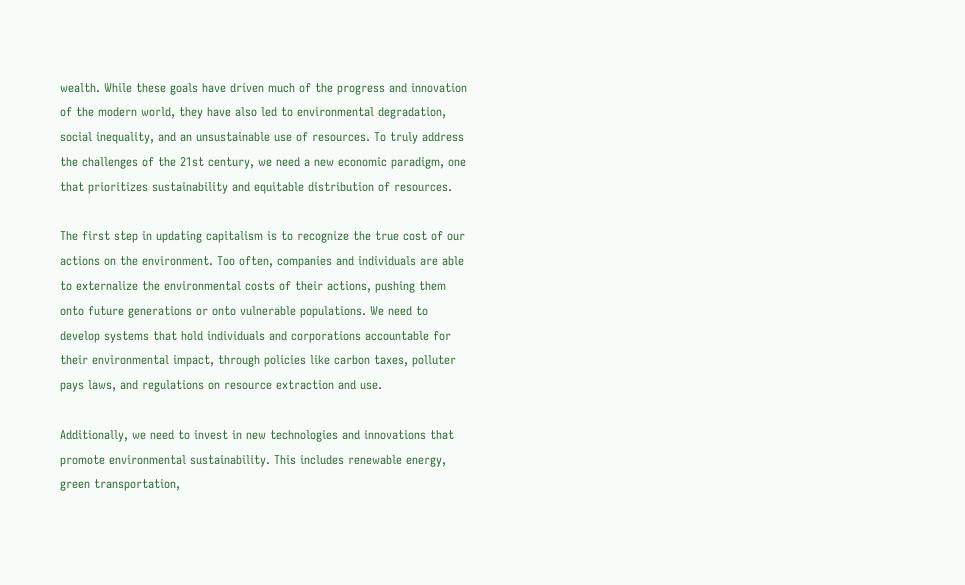wealth. While these goals have driven much of the progress and innovation of the modern world, they have also led to environmental degradation, social inequality, and an unsustainable use of resources. To truly address the challenges of the 21st century, we need a new economic paradigm, one that prioritizes sustainability and equitable distribution of resources.

The first step in updating capitalism is to recognize the true cost of our actions on the environment. Too often, companies and individuals are able to externalize the environmental costs of their actions, pushing them onto future generations or onto vulnerable populations. We need to develop systems that hold individuals and corporations accountable for their environmental impact, through policies like carbon taxes, polluter pays laws, and regulations on resource extraction and use.

Additionally, we need to invest in new technologies and innovations that promote environmental sustainability. This includes renewable energy, green transportation,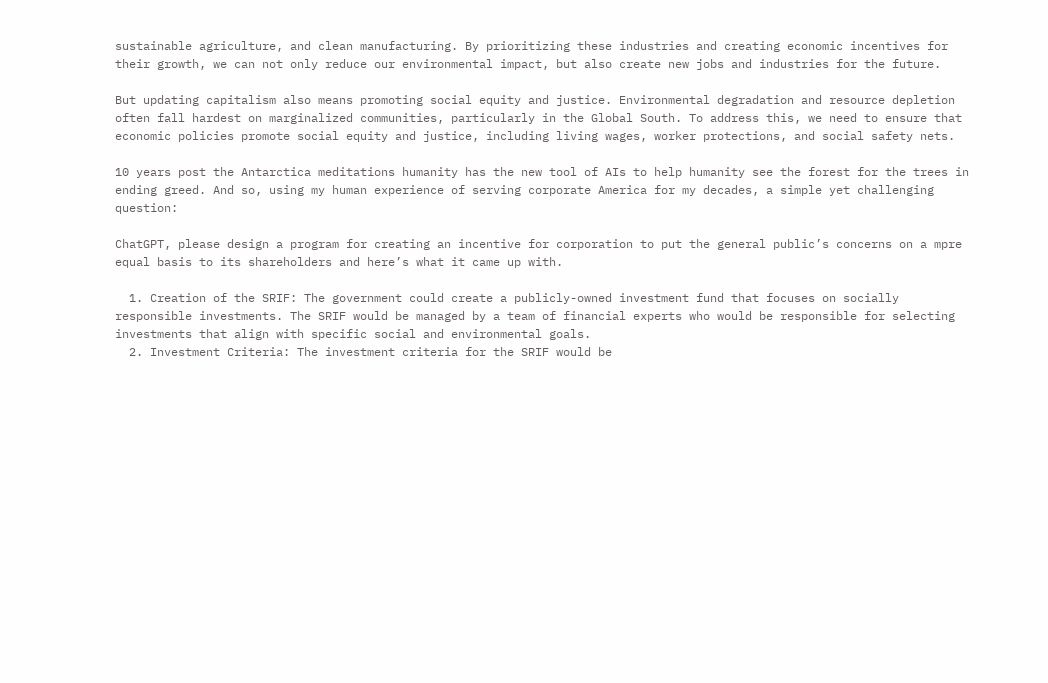sustainable agriculture, and clean manufacturing. By prioritizing these industries and creating economic incentives for their growth, we can not only reduce our environmental impact, but also create new jobs and industries for the future.

But updating capitalism also means promoting social equity and justice. Environmental degradation and resource depletion often fall hardest on marginalized communities, particularly in the Global South. To address this, we need to ensure that economic policies promote social equity and justice, including living wages, worker protections, and social safety nets.

10 years post the Antarctica meditations humanity has the new tool of AIs to help humanity see the forest for the trees in ending greed. And so, using my human experience of serving corporate America for my decades, a simple yet challenging question:

ChatGPT, please design a program for creating an incentive for corporation to put the general public’s concerns on a mpre equal basis to its shareholders and here’s what it came up with.

  1. Creation of the SRIF: The government could create a publicly-owned investment fund that focuses on socially responsible investments. The SRIF would be managed by a team of financial experts who would be responsible for selecting investments that align with specific social and environmental goals.
  2. Investment Criteria: The investment criteria for the SRIF would be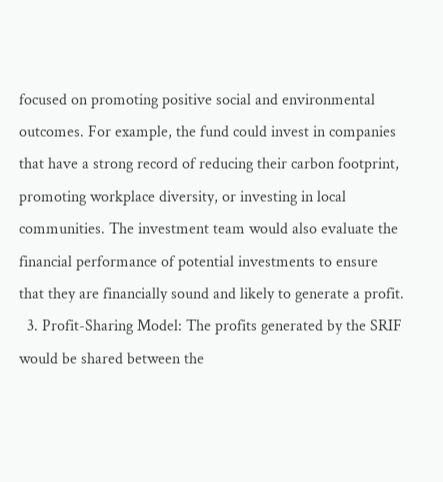focused on promoting positive social and environmental outcomes. For example, the fund could invest in companies that have a strong record of reducing their carbon footprint, promoting workplace diversity, or investing in local communities. The investment team would also evaluate the financial performance of potential investments to ensure that they are financially sound and likely to generate a profit.
  3. Profit-Sharing Model: The profits generated by the SRIF would be shared between the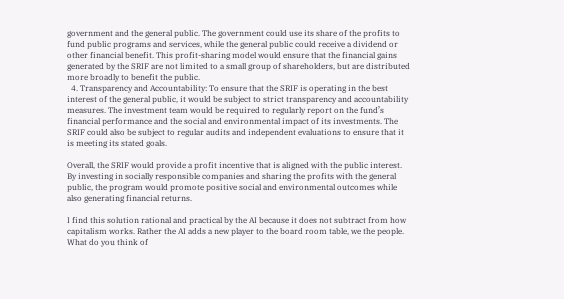government and the general public. The government could use its share of the profits to fund public programs and services, while the general public could receive a dividend or other financial benefit. This profit-sharing model would ensure that the financial gains generated by the SRIF are not limited to a small group of shareholders, but are distributed more broadly to benefit the public.
  4. Transparency and Accountability: To ensure that the SRIF is operating in the best interest of the general public, it would be subject to strict transparency and accountability measures. The investment team would be required to regularly report on the fund’s financial performance and the social and environmental impact of its investments. The SRIF could also be subject to regular audits and independent evaluations to ensure that it is meeting its stated goals.

Overall, the SRIF would provide a profit incentive that is aligned with the public interest. By investing in socially responsible companies and sharing the profits with the general public, the program would promote positive social and environmental outcomes while also generating financial returns.

I find this solution rational and practical by the AI because it does not subtract from how capitalism works. Rather the AI adds a new player to the board room table, we the people. What do you think of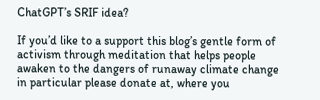ChatGPT’s SRIF idea?

If you’d like to a support this blog’s gentle form of activism through meditation that helps people awaken to the dangers of runaway climate change in particular please donate at, where you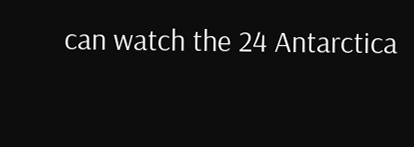can watch the 24 Antarctica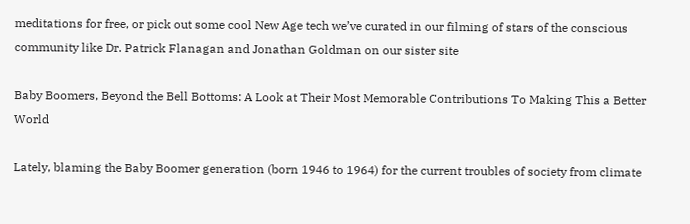meditations for free, or pick out some cool New Age tech we’ve curated in our filming of stars of the conscious community like Dr. Patrick Flanagan and Jonathan Goldman on our sister site

Baby Boomers, Beyond the Bell Bottoms: A Look at Their Most Memorable Contributions To Making This a Better World

Lately, blaming the Baby Boomer generation (born 1946 to 1964) for the current troubles of society from climate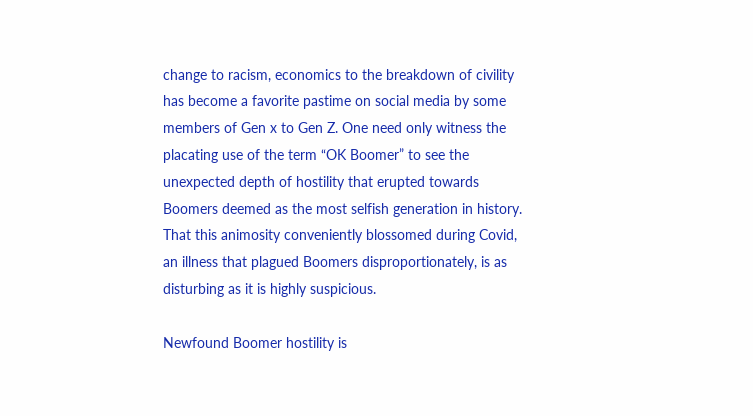change to racism, economics to the breakdown of civility has become a favorite pastime on social media by some members of Gen x to Gen Z. One need only witness the placating use of the term “OK Boomer” to see the unexpected depth of hostility that erupted towards Boomers deemed as the most selfish generation in history. That this animosity conveniently blossomed during Covid, an illness that plagued Boomers disproportionately, is as disturbing as it is highly suspicious.

Newfound Boomer hostility is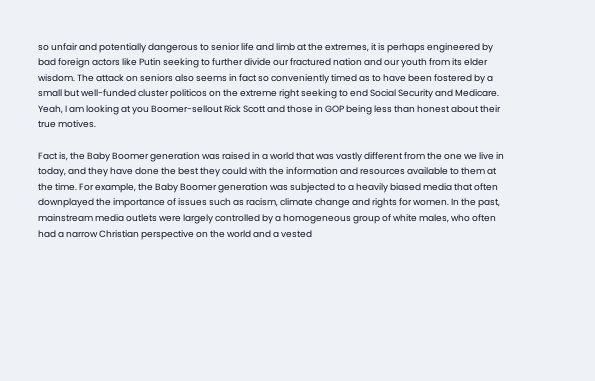so unfair and potentially dangerous to senior life and limb at the extremes, it is perhaps engineered by bad foreign actors like Putin seeking to further divide our fractured nation and our youth from its elder wisdom. The attack on seniors also seems in fact so conveniently timed as to have been fostered by a small but well-funded cluster politicos on the extreme right seeking to end Social Security and Medicare. Yeah, I am looking at you Boomer-sellout Rick Scott and those in GOP being less than honest about their true motives.

Fact is, the Baby Boomer generation was raised in a world that was vastly different from the one we live in today, and they have done the best they could with the information and resources available to them at the time. For example, the Baby Boomer generation was subjected to a heavily biased media that often downplayed the importance of issues such as racism, climate change and rights for women. In the past, mainstream media outlets were largely controlled by a homogeneous group of white males, who often had a narrow Christian perspective on the world and a vested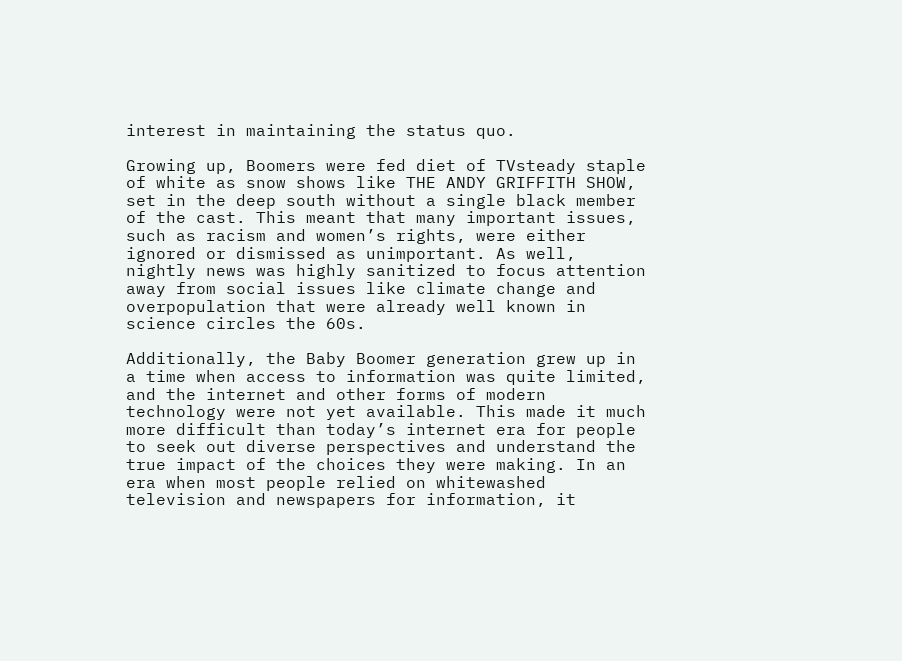interest in maintaining the status quo.

Growing up, Boomers were fed diet of TVsteady staple of white as snow shows like THE ANDY GRIFFITH SHOW, set in the deep south without a single black member of the cast. This meant that many important issues, such as racism and women’s rights, were either ignored or dismissed as unimportant. As well, nightly news was highly sanitized to focus attention away from social issues like climate change and overpopulation that were already well known in science circles the 60s.

Additionally, the Baby Boomer generation grew up in a time when access to information was quite limited, and the internet and other forms of modern technology were not yet available. This made it much more difficult than today’s internet era for people to seek out diverse perspectives and understand the true impact of the choices they were making. In an era when most people relied on whitewashed television and newspapers for information, it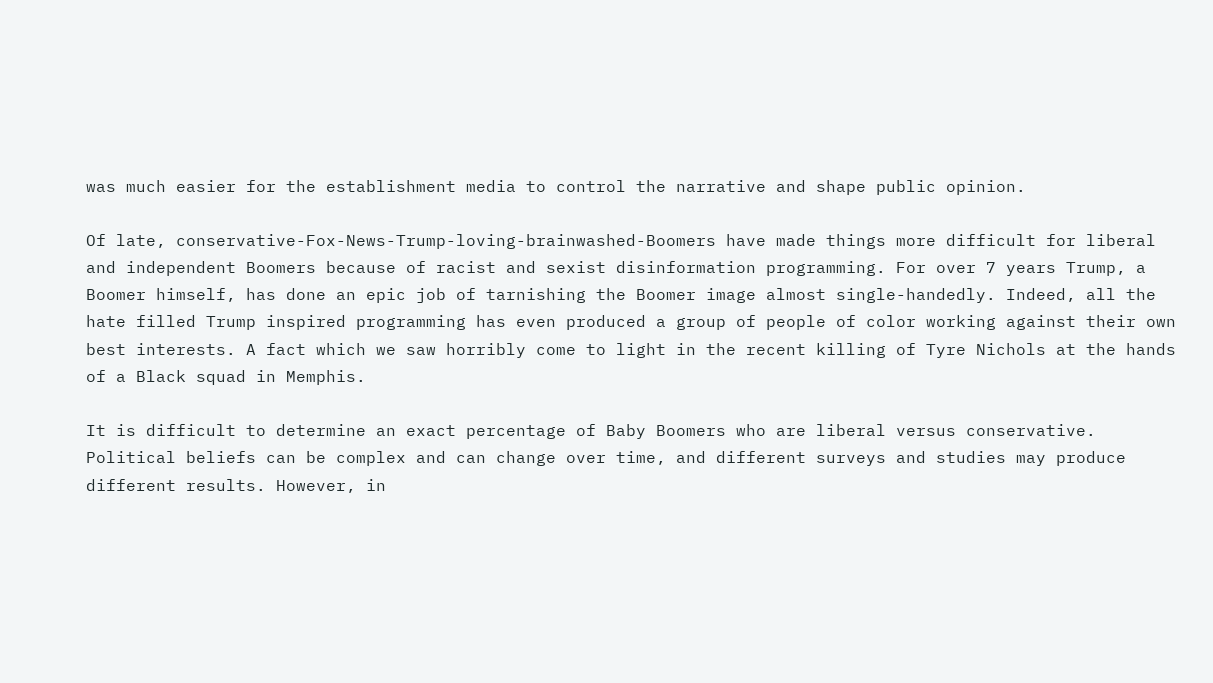was much easier for the establishment media to control the narrative and shape public opinion.

Of late, conservative-Fox-News-Trump-loving-brainwashed-Boomers have made things more difficult for liberal and independent Boomers because of racist and sexist disinformation programming. For over 7 years Trump, a Boomer himself, has done an epic job of tarnishing the Boomer image almost single-handedly. Indeed, all the hate filled Trump inspired programming has even produced a group of people of color working against their own best interests. A fact which we saw horribly come to light in the recent killing of Tyre Nichols at the hands of a Black squad in Memphis.

It is difficult to determine an exact percentage of Baby Boomers who are liberal versus conservative. Political beliefs can be complex and can change over time, and different surveys and studies may produce different results. However, in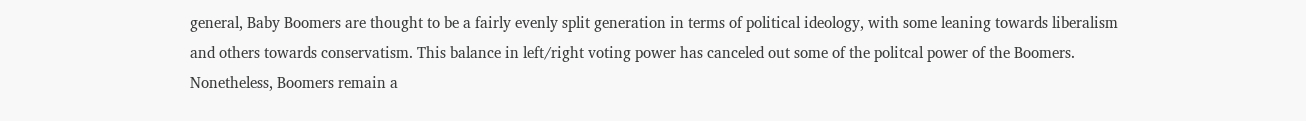general, Baby Boomers are thought to be a fairly evenly split generation in terms of political ideology, with some leaning towards liberalism and others towards conservatism. This balance in left/right voting power has canceled out some of the politcal power of the Boomers. Nonetheless, Boomers remain a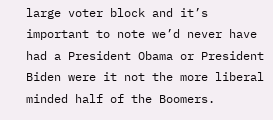large voter block and it’s important to note we’d never have had a President Obama or President Biden were it not the more liberal minded half of the Boomers.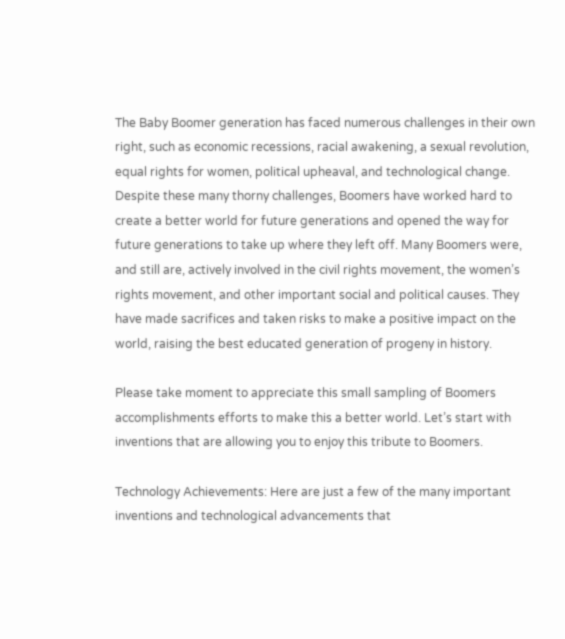The Baby Boomer generation has faced numerous challenges in their own right, such as economic recessions, racial awakening, a sexual revolution, equal rights for women, political upheaval, and technological change. Despite these many thorny challenges, Boomers have worked hard to create a better world for future generations and opened the way for future generations to take up where they left off. Many Boomers were, and still are, actively involved in the civil rights movement, the women’s rights movement, and other important social and political causes. They have made sacrifices and taken risks to make a positive impact on the world, raising the best educated generation of progeny in history.

Please take moment to appreciate this small sampling of Boomers accomplishments efforts to make this a better world. Let’s start with inventions that are allowing you to enjoy this tribute to Boomers.

Technology Achievements: Here are just a few of the many important inventions and technological advancements that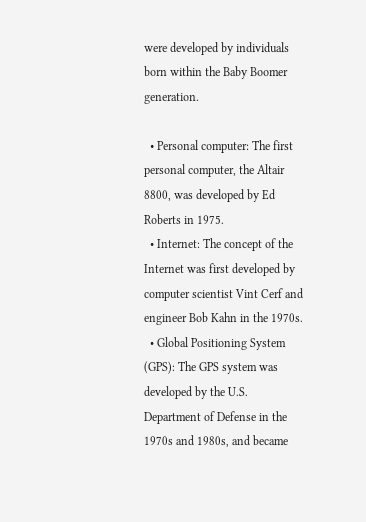were developed by individuals born within the Baby Boomer generation.

  • Personal computer: The first personal computer, the Altair 8800, was developed by Ed Roberts in 1975.
  • Internet: The concept of the Internet was first developed by computer scientist Vint Cerf and engineer Bob Kahn in the 1970s.
  • Global Positioning System (GPS): The GPS system was developed by the U.S. Department of Defense in the 1970s and 1980s, and became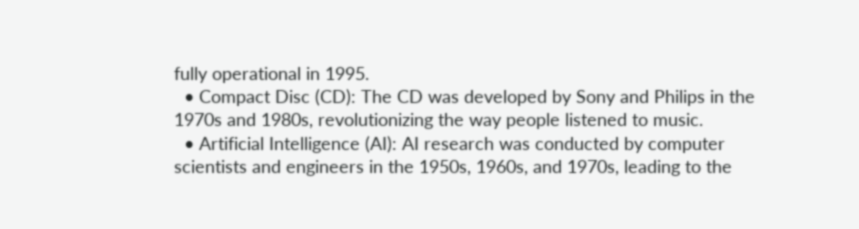fully operational in 1995.
  • Compact Disc (CD): The CD was developed by Sony and Philips in the 1970s and 1980s, revolutionizing the way people listened to music.
  • Artificial Intelligence (AI): AI research was conducted by computer scientists and engineers in the 1950s, 1960s, and 1970s, leading to the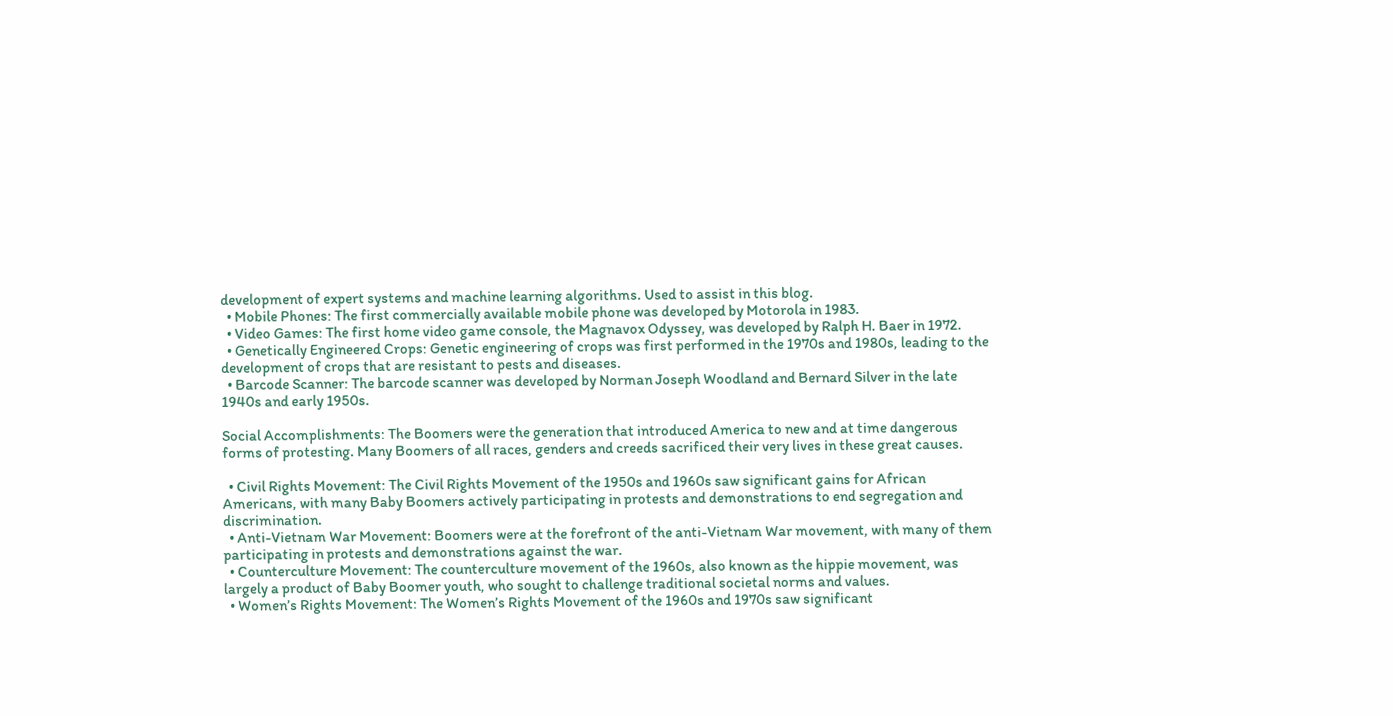development of expert systems and machine learning algorithms. Used to assist in this blog.
  • Mobile Phones: The first commercially available mobile phone was developed by Motorola in 1983.
  • Video Games: The first home video game console, the Magnavox Odyssey, was developed by Ralph H. Baer in 1972.
  • Genetically Engineered Crops: Genetic engineering of crops was first performed in the 1970s and 1980s, leading to the development of crops that are resistant to pests and diseases.
  • Barcode Scanner: The barcode scanner was developed by Norman Joseph Woodland and Bernard Silver in the late 1940s and early 1950s.

Social Accomplishments: The Boomers were the generation that introduced America to new and at time dangerous forms of protesting. Many Boomers of all races, genders and creeds sacrificed their very lives in these great causes.

  • Civil Rights Movement: The Civil Rights Movement of the 1950s and 1960s saw significant gains for African Americans, with many Baby Boomers actively participating in protests and demonstrations to end segregation and discrimination.
  • Anti-Vietnam War Movement: Boomers were at the forefront of the anti-Vietnam War movement, with many of them participating in protests and demonstrations against the war.
  • Counterculture Movement: The counterculture movement of the 1960s, also known as the hippie movement, was largely a product of Baby Boomer youth, who sought to challenge traditional societal norms and values.
  • Women’s Rights Movement: The Women’s Rights Movement of the 1960s and 1970s saw significant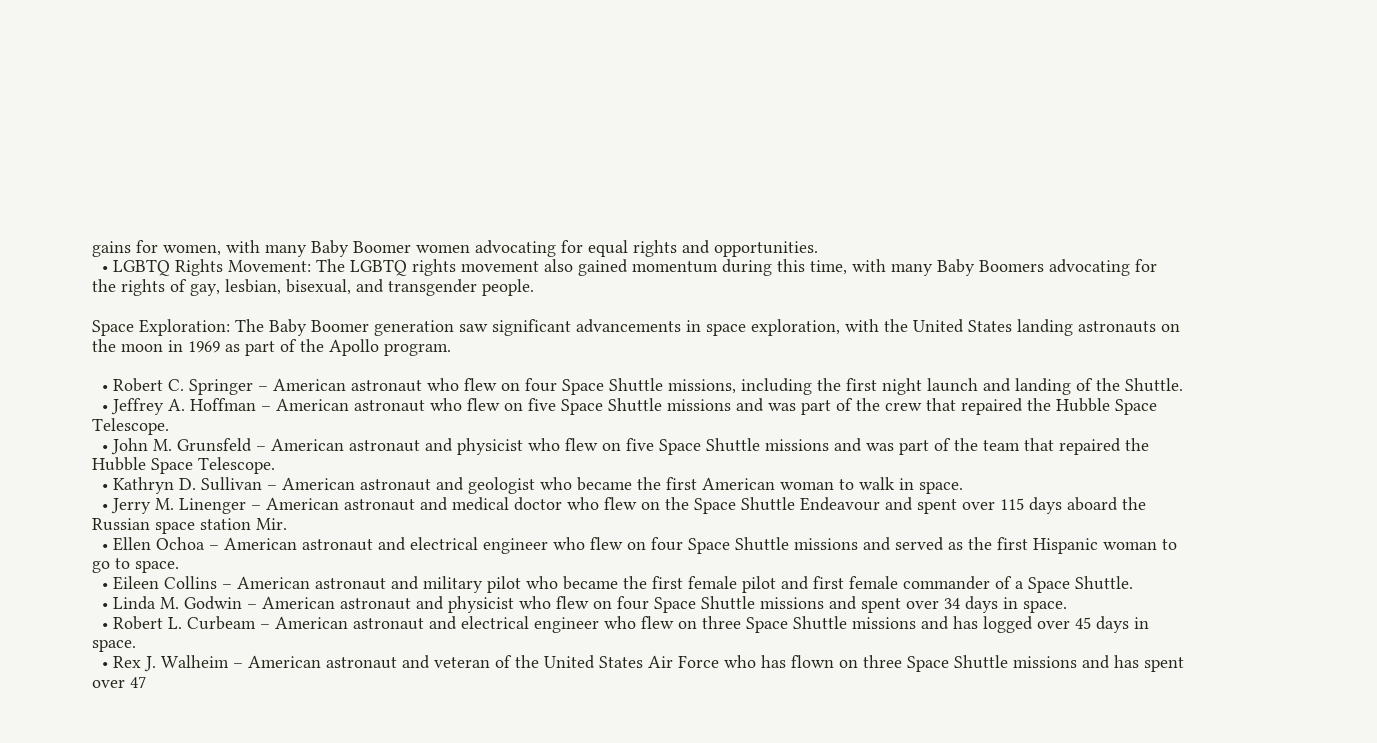gains for women, with many Baby Boomer women advocating for equal rights and opportunities.
  • LGBTQ Rights Movement: The LGBTQ rights movement also gained momentum during this time, with many Baby Boomers advocating for the rights of gay, lesbian, bisexual, and transgender people.

Space Exploration: The Baby Boomer generation saw significant advancements in space exploration, with the United States landing astronauts on the moon in 1969 as part of the Apollo program.

  • Robert C. Springer – American astronaut who flew on four Space Shuttle missions, including the first night launch and landing of the Shuttle.
  • Jeffrey A. Hoffman – American astronaut who flew on five Space Shuttle missions and was part of the crew that repaired the Hubble Space Telescope.
  • John M. Grunsfeld – American astronaut and physicist who flew on five Space Shuttle missions and was part of the team that repaired the Hubble Space Telescope.
  • Kathryn D. Sullivan – American astronaut and geologist who became the first American woman to walk in space.
  • Jerry M. Linenger – American astronaut and medical doctor who flew on the Space Shuttle Endeavour and spent over 115 days aboard the Russian space station Mir.
  • Ellen Ochoa – American astronaut and electrical engineer who flew on four Space Shuttle missions and served as the first Hispanic woman to go to space.
  • Eileen Collins – American astronaut and military pilot who became the first female pilot and first female commander of a Space Shuttle.
  • Linda M. Godwin – American astronaut and physicist who flew on four Space Shuttle missions and spent over 34 days in space.
  • Robert L. Curbeam – American astronaut and electrical engineer who flew on three Space Shuttle missions and has logged over 45 days in space.
  • Rex J. Walheim – American astronaut and veteran of the United States Air Force who has flown on three Space Shuttle missions and has spent over 47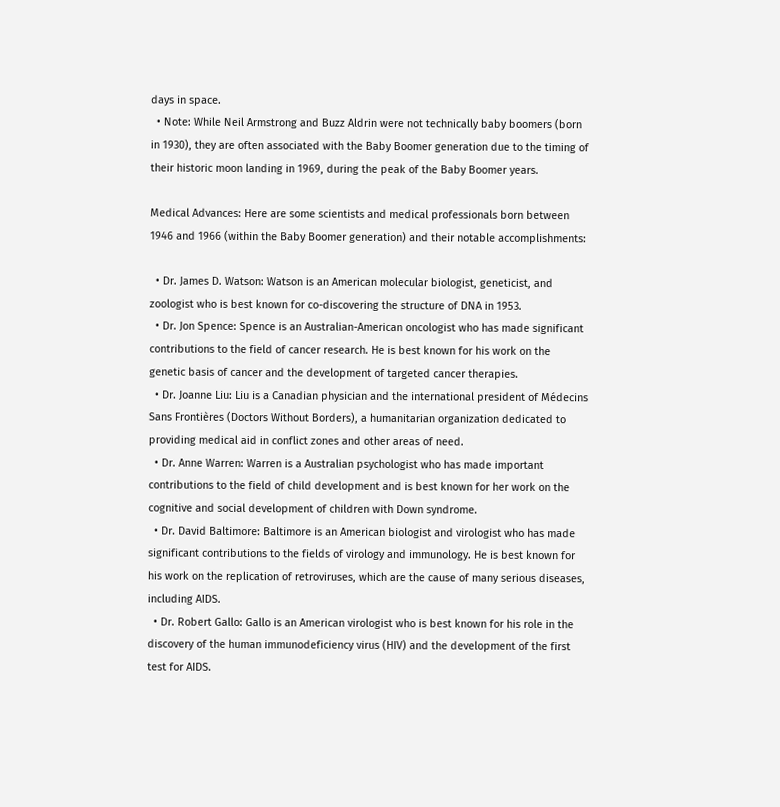days in space.
  • Note: While Neil Armstrong and Buzz Aldrin were not technically baby boomers (born in 1930), they are often associated with the Baby Boomer generation due to the timing of their historic moon landing in 1969, during the peak of the Baby Boomer years.

Medical Advances: Here are some scientists and medical professionals born between 1946 and 1966 (within the Baby Boomer generation) and their notable accomplishments:

  • Dr. James D. Watson: Watson is an American molecular biologist, geneticist, and zoologist who is best known for co-discovering the structure of DNA in 1953.
  • Dr. Jon Spence: Spence is an Australian-American oncologist who has made significant contributions to the field of cancer research. He is best known for his work on the genetic basis of cancer and the development of targeted cancer therapies.
  • Dr. Joanne Liu: Liu is a Canadian physician and the international president of Médecins Sans Frontières (Doctors Without Borders), a humanitarian organization dedicated to providing medical aid in conflict zones and other areas of need.
  • Dr. Anne Warren: Warren is a Australian psychologist who has made important contributions to the field of child development and is best known for her work on the cognitive and social development of children with Down syndrome.
  • Dr. David Baltimore: Baltimore is an American biologist and virologist who has made significant contributions to the fields of virology and immunology. He is best known for his work on the replication of retroviruses, which are the cause of many serious diseases, including AIDS.
  • Dr. Robert Gallo: Gallo is an American virologist who is best known for his role in the discovery of the human immunodeficiency virus (HIV) and the development of the first test for AIDS.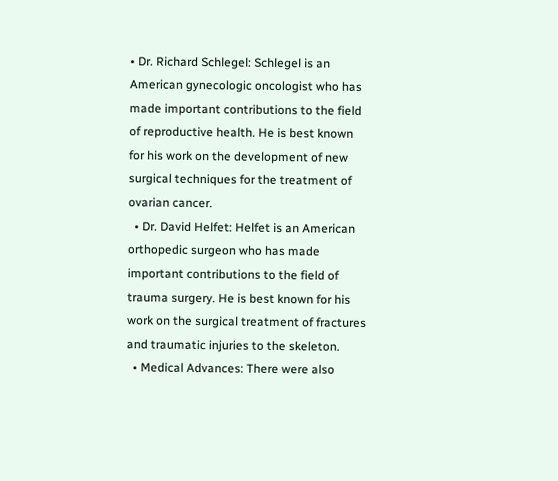• Dr. Richard Schlegel: Schlegel is an American gynecologic oncologist who has made important contributions to the field of reproductive health. He is best known for his work on the development of new surgical techniques for the treatment of ovarian cancer.
  • Dr. David Helfet: Helfet is an American orthopedic surgeon who has made important contributions to the field of trauma surgery. He is best known for his work on the surgical treatment of fractures and traumatic injuries to the skeleton.
  • Medical Advances: There were also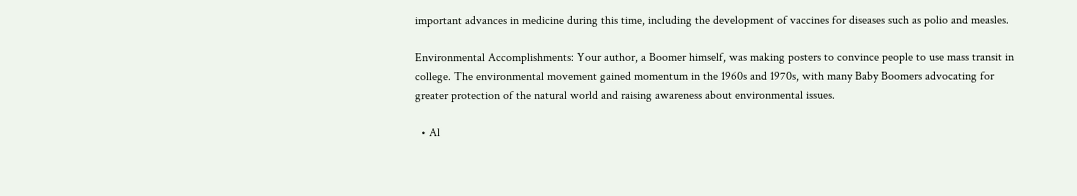important advances in medicine during this time, including the development of vaccines for diseases such as polio and measles.

Environmental Accomplishments: Your author, a Boomer himself, was making posters to convince people to use mass transit in college. The environmental movement gained momentum in the 1960s and 1970s, with many Baby Boomers advocating for greater protection of the natural world and raising awareness about environmental issues.

  • Al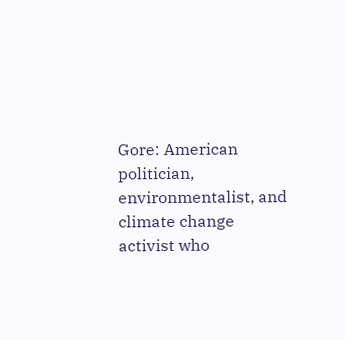Gore: American politician, environmentalist, and climate change activist who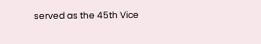served as the 45th Vice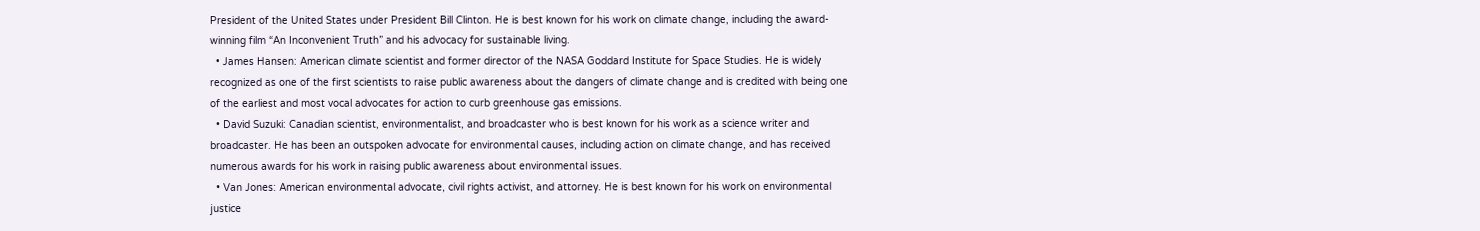President of the United States under President Bill Clinton. He is best known for his work on climate change, including the award-winning film “An Inconvenient Truth” and his advocacy for sustainable living.
  • James Hansen: American climate scientist and former director of the NASA Goddard Institute for Space Studies. He is widely recognized as one of the first scientists to raise public awareness about the dangers of climate change and is credited with being one of the earliest and most vocal advocates for action to curb greenhouse gas emissions.
  • David Suzuki: Canadian scientist, environmentalist, and broadcaster who is best known for his work as a science writer and broadcaster. He has been an outspoken advocate for environmental causes, including action on climate change, and has received numerous awards for his work in raising public awareness about environmental issues.
  • Van Jones: American environmental advocate, civil rights activist, and attorney. He is best known for his work on environmental justice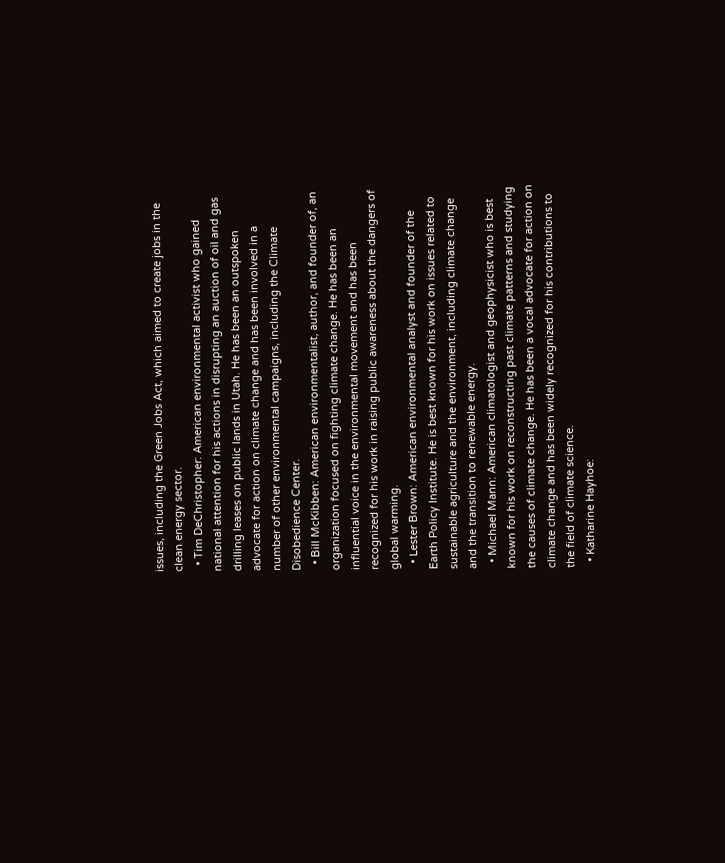issues, including the Green Jobs Act, which aimed to create jobs in the clean energy sector.
  • Tim DeChristopher: American environmental activist who gained national attention for his actions in disrupting an auction of oil and gas drilling leases on public lands in Utah. He has been an outspoken advocate for action on climate change and has been involved in a number of other environmental campaigns, including the Climate Disobedience Center.
  • Bill McKibben: American environmentalist, author, and founder of, an organization focused on fighting climate change. He has been an influential voice in the environmental movement and has been recognized for his work in raising public awareness about the dangers of global warming.
  • Lester Brown: American environmental analyst and founder of the Earth Policy Institute. He is best known for his work on issues related to sustainable agriculture and the environment, including climate change and the transition to renewable energy.
  • Michael Mann: American climatologist and geophysicist who is best known for his work on reconstructing past climate patterns and studying the causes of climate change. He has been a vocal advocate for action on climate change and has been widely recognized for his contributions to the field of climate science.
  • Katharine Hayhoe: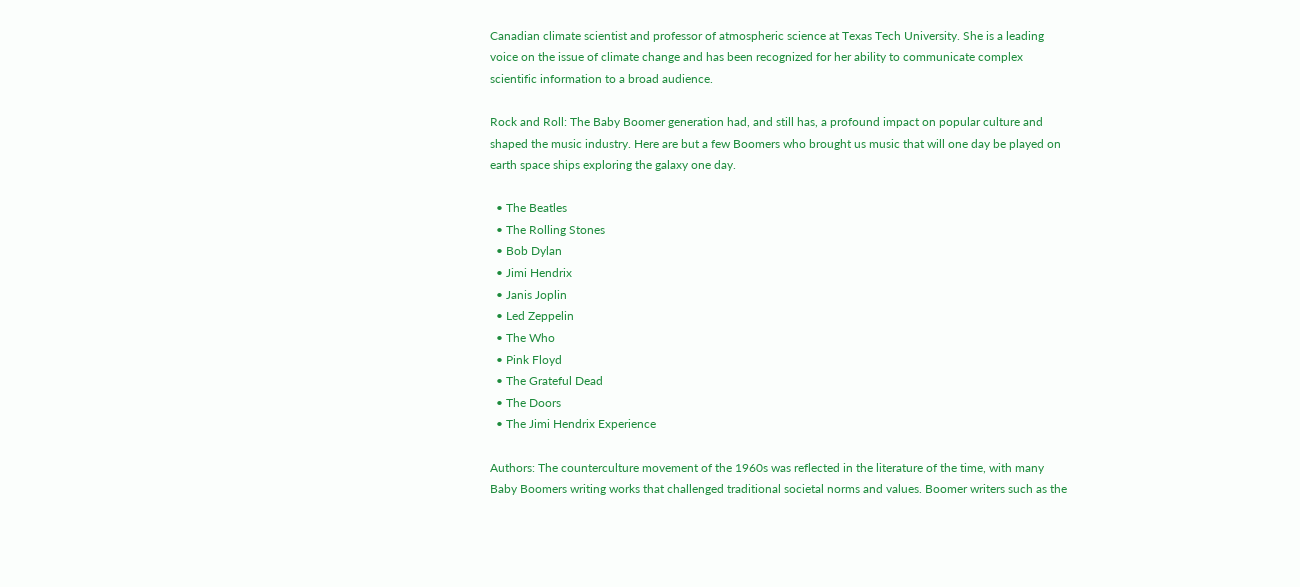Canadian climate scientist and professor of atmospheric science at Texas Tech University. She is a leading voice on the issue of climate change and has been recognized for her ability to communicate complex scientific information to a broad audience.

Rock and Roll: The Baby Boomer generation had, and still has, a profound impact on popular culture and shaped the music industry. Here are but a few Boomers who brought us music that will one day be played on earth space ships exploring the galaxy one day.

  • The Beatles
  • The Rolling Stones
  • Bob Dylan
  • Jimi Hendrix
  • Janis Joplin
  • Led Zeppelin
  • The Who
  • Pink Floyd
  • The Grateful Dead
  • The Doors
  • The Jimi Hendrix Experience

Authors: The counterculture movement of the 1960s was reflected in the literature of the time, with many Baby Boomers writing works that challenged traditional societal norms and values. Boomer writers such as the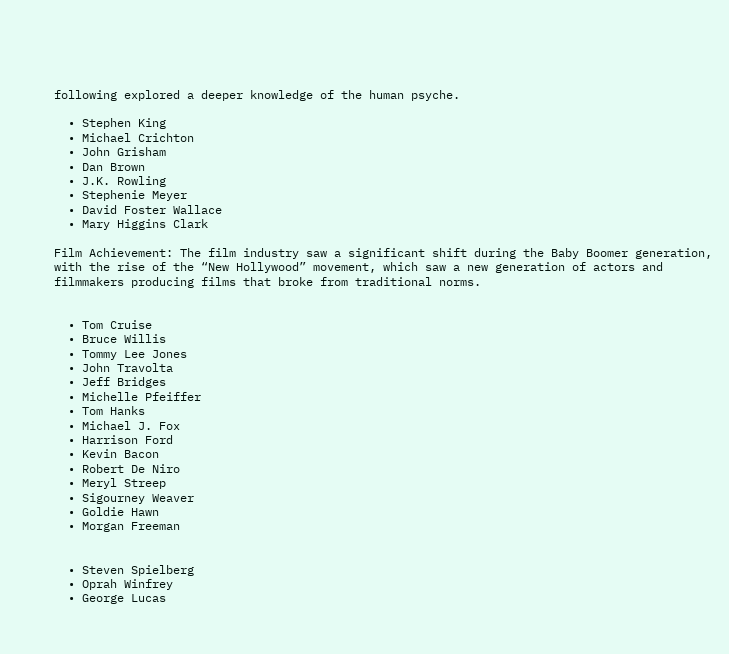following explored a deeper knowledge of the human psyche.

  • Stephen King
  • Michael Crichton
  • John Grisham
  • Dan Brown
  • J.K. Rowling
  • Stephenie Meyer
  • David Foster Wallace
  • Mary Higgins Clark

Film Achievement: The film industry saw a significant shift during the Baby Boomer generation, with the rise of the “New Hollywood” movement, which saw a new generation of actors and filmmakers producing films that broke from traditional norms.


  • Tom Cruise
  • Bruce Willis
  • Tommy Lee Jones
  • John Travolta
  • Jeff Bridges
  • Michelle Pfeiffer
  • Tom Hanks
  • Michael J. Fox
  • Harrison Ford
  • Kevin Bacon
  • Robert De Niro
  • Meryl Streep
  • Sigourney Weaver
  • Goldie Hawn
  • Morgan Freeman


  • Steven Spielberg
  • Oprah Winfrey
  • George Lucas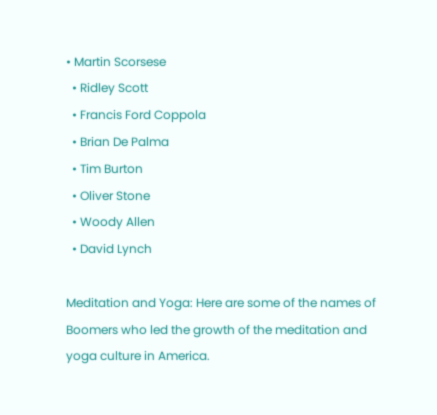• Martin Scorsese
  • Ridley Scott
  • Francis Ford Coppola
  • Brian De Palma
  • Tim Burton
  • Oliver Stone
  • Woody Allen
  • David Lynch

Meditation and Yoga: Here are some of the names of Boomers who led the growth of the meditation and yoga culture in America.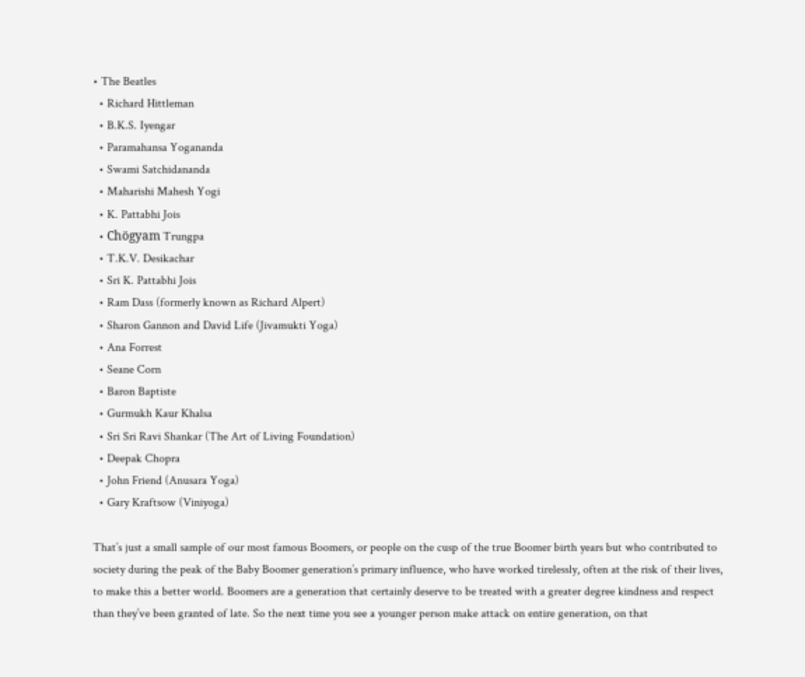• The Beatles
  • Richard Hittleman
  • B.K.S. Iyengar
  • Paramahansa Yogananda
  • Swami Satchidananda
  • Maharishi Mahesh Yogi
  • K. Pattabhi Jois
  • Chögyam Trungpa
  • T.K.V. Desikachar
  • Sri K. Pattabhi Jois
  • Ram Dass (formerly known as Richard Alpert)
  • Sharon Gannon and David Life (Jivamukti Yoga)
  • Ana Forrest
  • Seane Corn
  • Baron Baptiste
  • Gurmukh Kaur Khalsa
  • Sri Sri Ravi Shankar (The Art of Living Foundation)
  • Deepak Chopra
  • John Friend (Anusara Yoga)
  • Gary Kraftsow (Viniyoga)

That’s just a small sample of our most famous Boomers, or people on the cusp of the true Boomer birth years but who contributed to society during the peak of the Baby Boomer generation’s primary influence, who have worked tirelessly, often at the risk of their lives, to make this a better world. Boomers are a generation that certainly deserve to be treated with a greater degree kindness and respect than they’ve been granted of late. So the next time you see a younger person make attack on entire generation, on that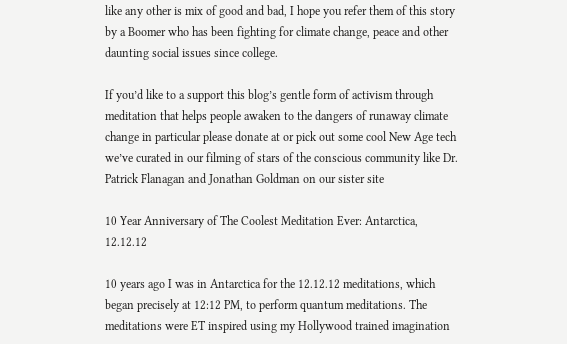like any other is mix of good and bad, I hope you refer them of this story by a Boomer who has been fighting for climate change, peace and other daunting social issues since college.

If you’d like to a support this blog’s gentle form of activism through meditation that helps people awaken to the dangers of runaway climate change in particular please donate at or pick out some cool New Age tech we’ve curated in our filming of stars of the conscious community like Dr. Patrick Flanagan and Jonathan Goldman on our sister site

10 Year Anniversary of The Coolest Meditation Ever: Antarctica, 12.12.12

10 years ago I was in Antarctica for the 12.12.12 meditations, which began precisely at 12:12 PM, to perform quantum meditations. The meditations were ET inspired using my Hollywood trained imagination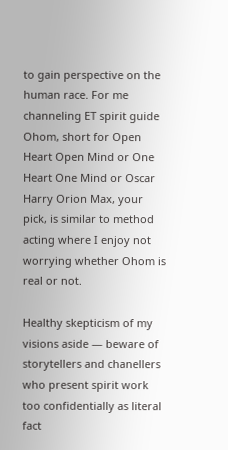to gain perspective on the human race. For me channeling ET spirit guide Ohom, short for Open Heart Open Mind or One Heart One Mind or Oscar Harry Orion Max, your pick, is similar to method acting where I enjoy not worrying whether Ohom is real or not.

Healthy skepticism of my visions aside — beware of storytellers and chanellers who present spirit work too confidentially as literal fact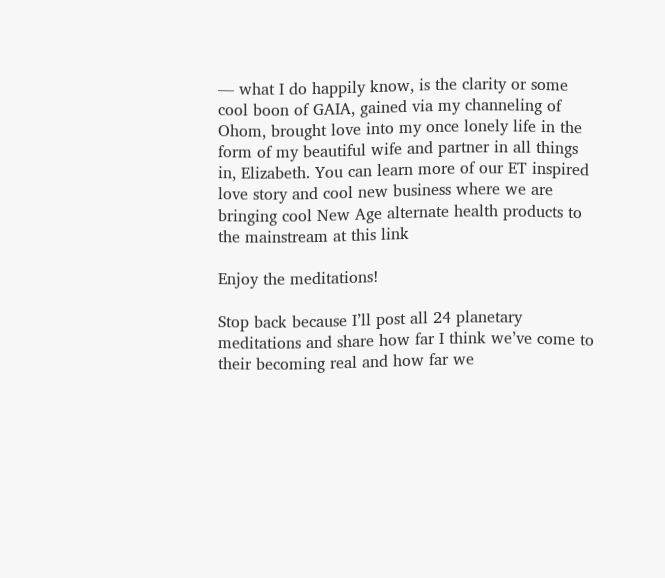— what I do happily know, is the clarity or some cool boon of GAIA, gained via my channeling of Ohom, brought love into my once lonely life in the form of my beautiful wife and partner in all things in, Elizabeth. You can learn more of our ET inspired love story and cool new business where we are bringing cool New Age alternate health products to the mainstream at this link

Enjoy the meditations!

Stop back because I’ll post all 24 planetary meditations and share how far I think we’ve come to their becoming real and how far we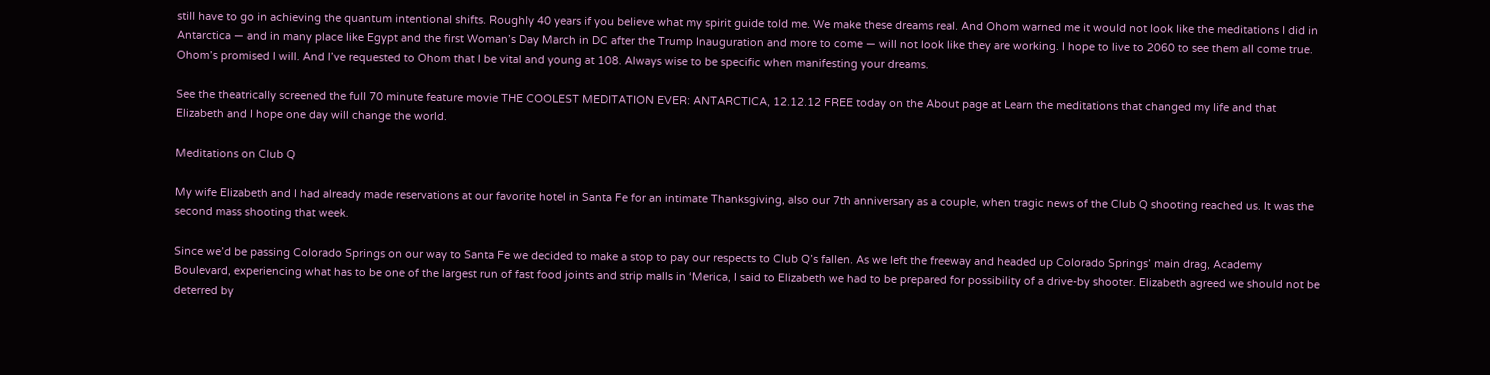still have to go in achieving the quantum intentional shifts. Roughly 40 years if you believe what my spirit guide told me. We make these dreams real. And Ohom warned me it would not look like the meditations I did in Antarctica — and in many place like Egypt and the first Woman’s Day March in DC after the Trump Inauguration and more to come — will not look like they are working. I hope to live to 2060 to see them all come true. Ohom’s promised I will. And I’ve requested to Ohom that I be vital and young at 108. Always wise to be specific when manifesting your dreams.

See the theatrically screened the full 70 minute feature movie THE COOLEST MEDITATION EVER: ANTARCTICA, 12.12.12 FREE today on the About page at Learn the meditations that changed my life and that Elizabeth and I hope one day will change the world.

Meditations on Club Q

My wife Elizabeth and I had already made reservations at our favorite hotel in Santa Fe for an intimate Thanksgiving, also our 7th anniversary as a couple, when tragic news of the Club Q shooting reached us. It was the second mass shooting that week.

Since we’d be passing Colorado Springs on our way to Santa Fe we decided to make a stop to pay our respects to Club Q’s fallen. As we left the freeway and headed up Colorado Springs’ main drag, Academy Boulevard, experiencing what has to be one of the largest run of fast food joints and strip malls in ‘Merica, I said to Elizabeth we had to be prepared for possibility of a drive-by shooter. Elizabeth agreed we should not be deterred by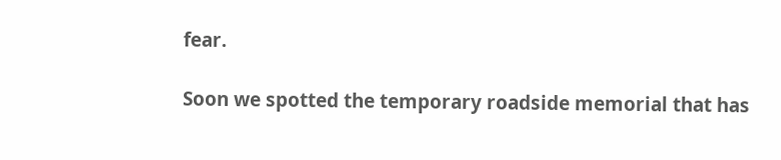fear.

Soon we spotted the temporary roadside memorial that has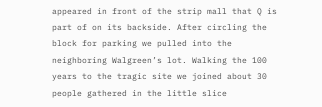appeared in front of the strip mall that Q is part of on its backside. After circling the block for parking we pulled into the neighboring Walgreen’s lot. Walking the 100 years to the tragic site we joined about 30 people gathered in the little slice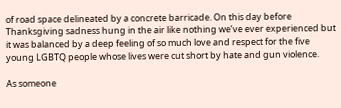of road space delineated by a concrete barricade. On this day before Thanksgiving sadness hung in the air like nothing we’ve ever experienced but it was balanced by a deep feeling of so much love and respect for the five young LGBTQ people whose lives were cut short by hate and gun violence.

As someone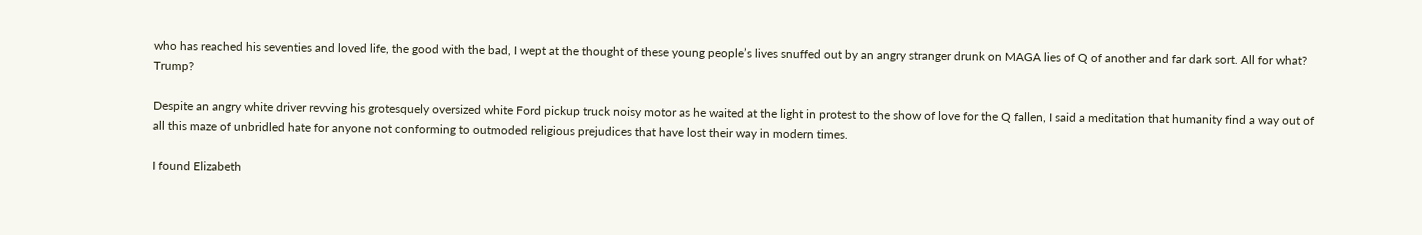who has reached his seventies and loved life, the good with the bad, I wept at the thought of these young people’s lives snuffed out by an angry stranger drunk on MAGA lies of Q of another and far dark sort. All for what? Trump?

Despite an angry white driver revving his grotesquely oversized white Ford pickup truck noisy motor as he waited at the light in protest to the show of love for the Q fallen, I said a meditation that humanity find a way out of all this maze of unbridled hate for anyone not conforming to outmoded religious prejudices that have lost their way in modern times.

I found Elizabeth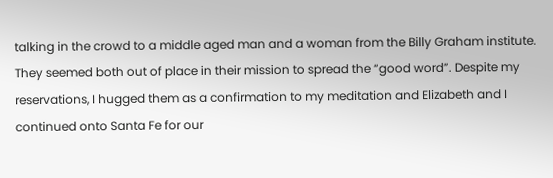talking in the crowd to a middle aged man and a woman from the Billy Graham institute. They seemed both out of place in their mission to spread the “good word”. Despite my reservations, I hugged them as a confirmation to my meditation and Elizabeth and I continued onto Santa Fe for our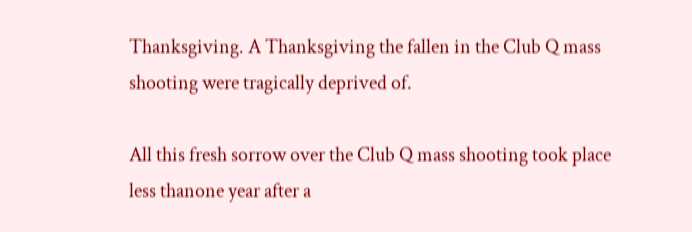Thanksgiving. A Thanksgiving the fallen in the Club Q mass shooting were tragically deprived of.

All this fresh sorrow over the Club Q mass shooting took place less thanone year after a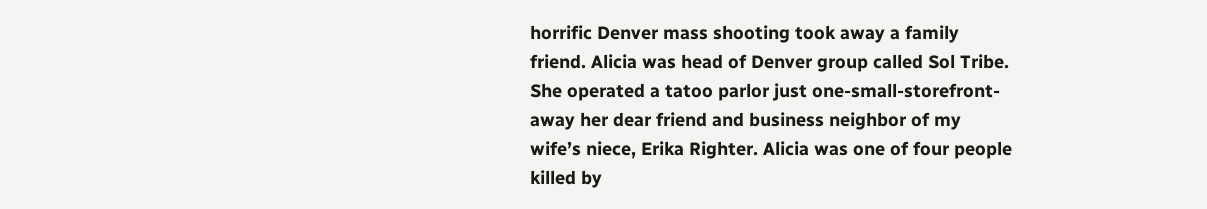horrific Denver mass shooting took away a family friend. Alicia was head of Denver group called Sol Tribe. She operated a tatoo parlor just one-small-storefront-away her dear friend and business neighbor of my wife’s niece, Erika Righter. Alicia was one of four people killed by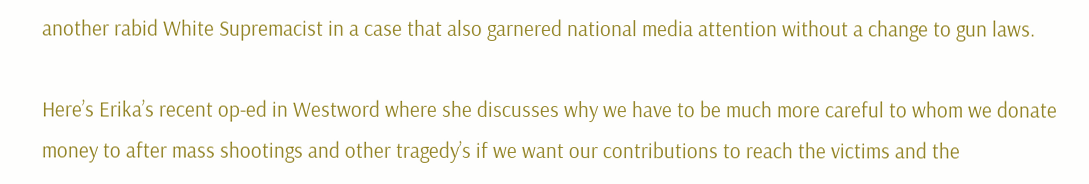another rabid White Supremacist in a case that also garnered national media attention without a change to gun laws.

Here’s Erika’s recent op-ed in Westword where she discusses why we have to be much more careful to whom we donate money to after mass shootings and other tragedy’s if we want our contributions to reach the victims and the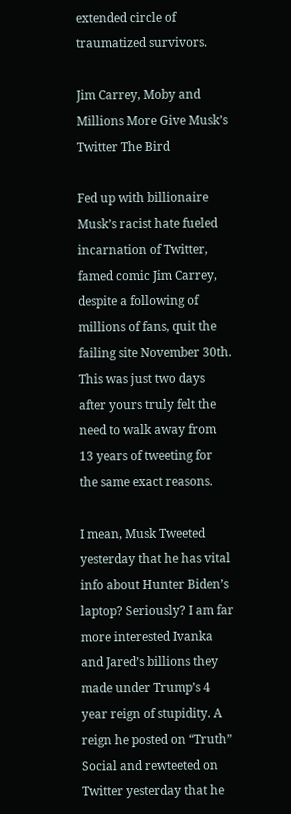extended circle of traumatized survivors.

Jim Carrey, Moby and Millions More Give Musk’s Twitter The Bird

Fed up with billionaire Musk’s racist hate fueled incarnation of Twitter, famed comic Jim Carrey, despite a following of millions of fans, quit the failing site November 30th. This was just two days after yours truly felt the need to walk away from 13 years of tweeting for the same exact reasons.

I mean, Musk Tweeted yesterday that he has vital info about Hunter Biden’s laptop? Seriously? I am far more interested Ivanka and Jared’s billions they made under Trump’s 4 year reign of stupidity. A reign he posted on “Truth” Social and rewteeted on Twitter yesterday that he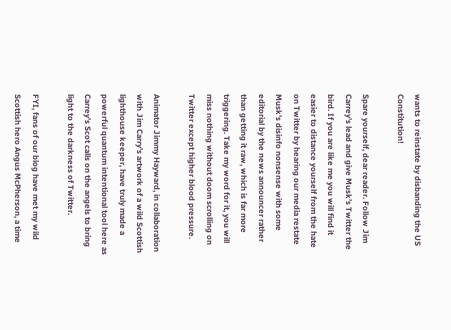wants to reinstate by disbanding the US Constitution!

Spare yourself, dear reader. Follow Jim Carrey’s lead and give Musk’s Twitter the bird. If you are like me you will find it easier to distance yourself from the hate on Twitter by hearing our media restate Musk’s disinfo nonsense with some editorial by the news announcer rather than getting it raw, which is far more triggering. Take my word for it, you will miss nothing without doom scrolling on Twitter except higher blood pressure.

Animator Jimmy Hayward, in collaboration with Jim Carry’s artwork of a wild Scottish lighthouse keeper, have truly made a powerful quantum intentional tool here as Carrey’s Scot calls on the angels to bring light to the darkness of Twitter.

FYI, fans of our blog have met my wild Scottish hero Angus McPherson, a time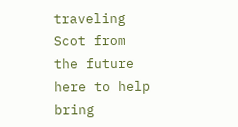traveling Scot from the future here to help bring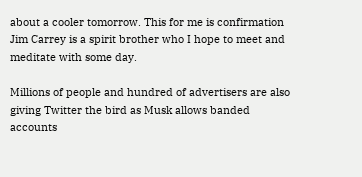about a cooler tomorrow. This for me is confirmation Jim Carrey is a spirit brother who I hope to meet and meditate with some day.

Millions of people and hundred of advertisers are also giving Twitter the bird as Musk allows banded accounts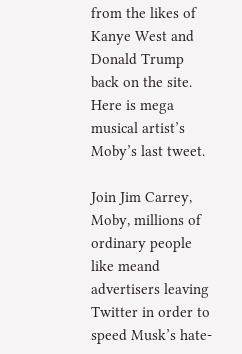from the likes of Kanye West and Donald Trump back on the site. Here is mega musical artist’s Moby’s last tweet.

Join Jim Carrey, Moby, millions of ordinary people like meand advertisers leaving Twitter in order to speed Musk’s hate-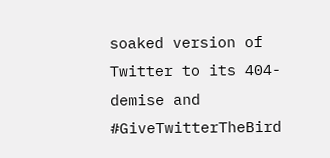soaked version of Twitter to its 404-demise and #GiveTwitterTheBird